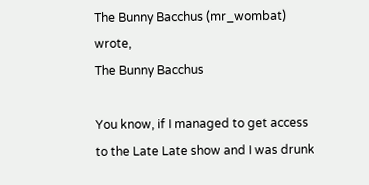The Bunny Bacchus (mr_wombat) wrote,
The Bunny Bacchus

You know, if I managed to get access to the Late Late show and I was drunk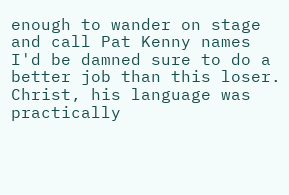enough to wander on stage and call Pat Kenny names I'd be damned sure to do a better job than this loser. Christ, his language was practically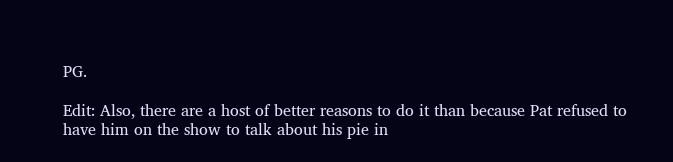PG.

Edit: Also, there are a host of better reasons to do it than because Pat refused to have him on the show to talk about his pie in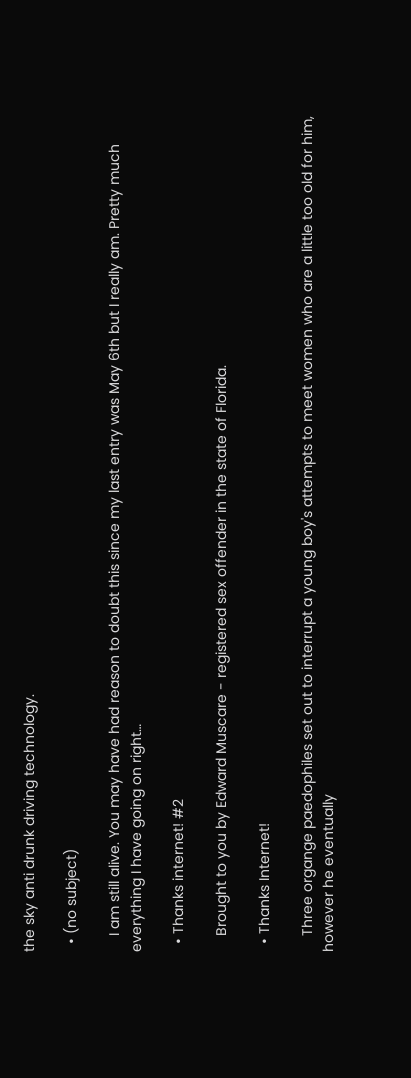the sky anti drunk driving technology.

  • (no subject)

    I am still alive. You may have had reason to doubt this since my last entry was May 6th but I really am. Pretty much everything I have going on right…

  • Thanks internet! #2

    Brought to you by Edward Muscare - registered sex offender in the state of Florida.

  • Thanks Internet!

    Three organge paedophiles set out to interrupt a young boy's attempts to meet women who are a little too old for him, however he eventually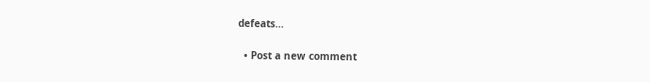defeats…

  • Post a new comment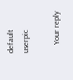default userpic

    Your reply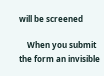will be screened

    When you submit the form an invisible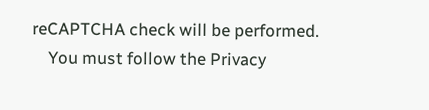reCAPTCHA check will be performed.
    You must follow the Privacy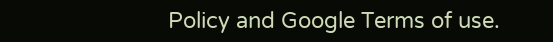Policy and Google Terms of use.